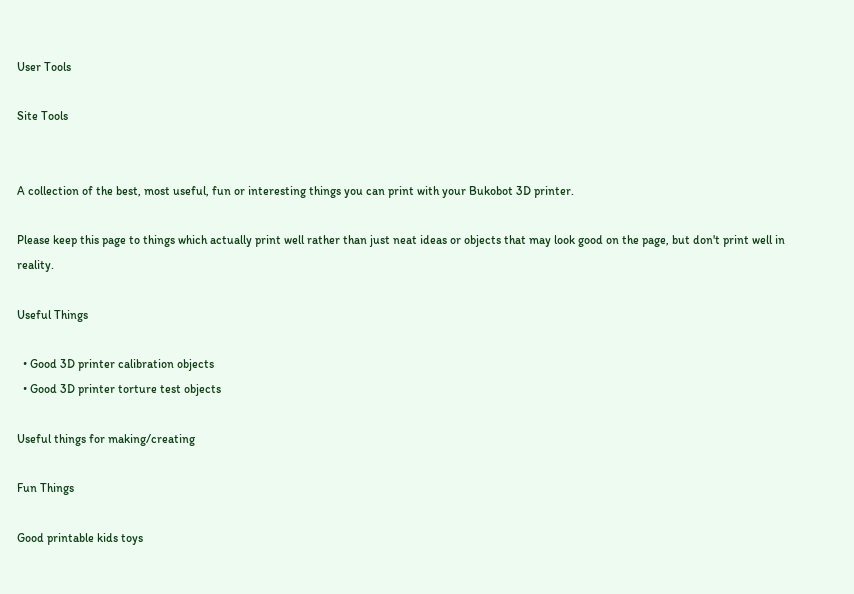User Tools

Site Tools


A collection of the best, most useful, fun or interesting things you can print with your Bukobot 3D printer.

Please keep this page to things which actually print well rather than just neat ideas or objects that may look good on the page, but don't print well in reality.

Useful Things

  • Good 3D printer calibration objects
  • Good 3D printer torture test objects

Useful things for making/creating

Fun Things

Good printable kids toys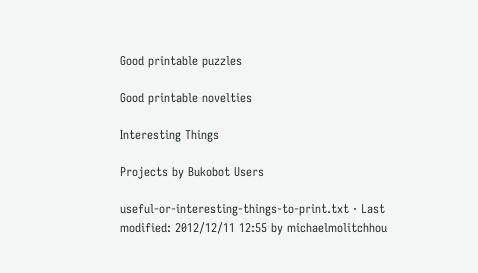Good printable puzzles

Good printable novelties

Interesting Things

Projects by Bukobot Users

useful-or-interesting-things-to-print.txt · Last modified: 2012/12/11 12:55 by michaelmolitchhou